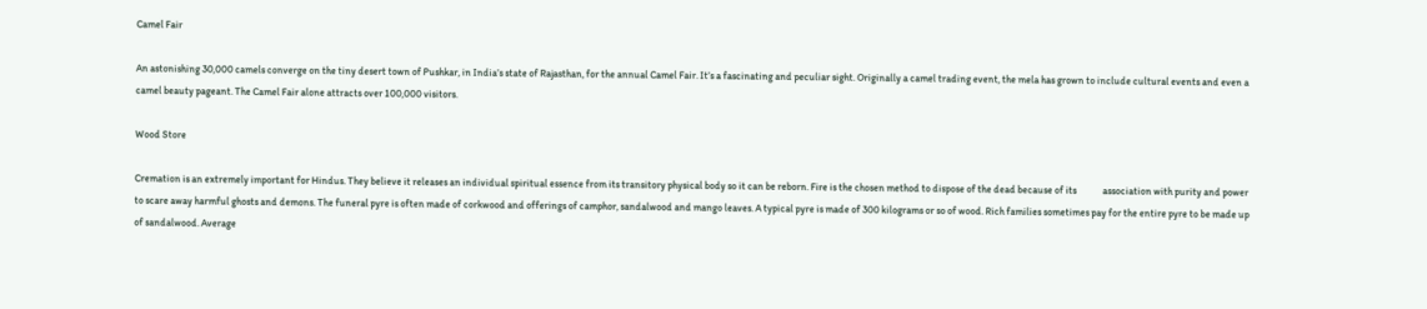Camel Fair

An astonishing 30,000 camels converge on the tiny desert town of Pushkar, in India’s state of Rajasthan, for the annual Camel Fair. It’s a fascinating and peculiar sight. Originally a camel trading event, the mela has grown to include cultural events and even a camel beauty pageant. The Camel Fair alone attracts over 100,000 visitors.

Wood Store

Cremation is an extremely important for Hindus. They believe it releases an individual spiritual essence from its transitory physical body so it can be reborn. Fire is the chosen method to dispose of the dead because of its             association with purity and power to scare away harmful ghosts and demons. The funeral pyre is often made of corkwood and offerings of camphor, sandalwood and mango leaves. A typical pyre is made of 300 kilograms or so of wood. Rich families sometimes pay for the entire pyre to be made up of sandalwood. Average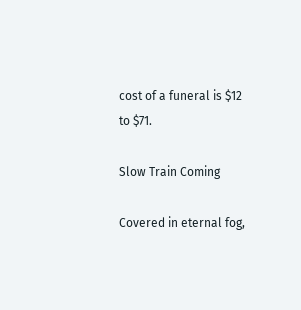cost of a funeral is $12 to $71.

Slow Train Coming

Covered in eternal fog,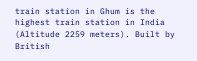train station in Ghum is the highest train station in India (Altitude 2259 meters). Built by British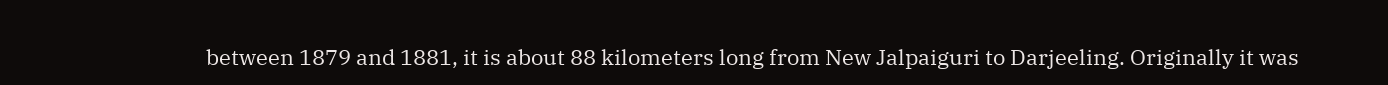between 1879 and 1881, it is about 88 kilometers long from New Jalpaiguri to Darjeeling. Originally it was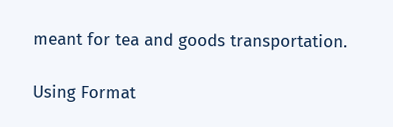meant for tea and goods transportation.

Using Format